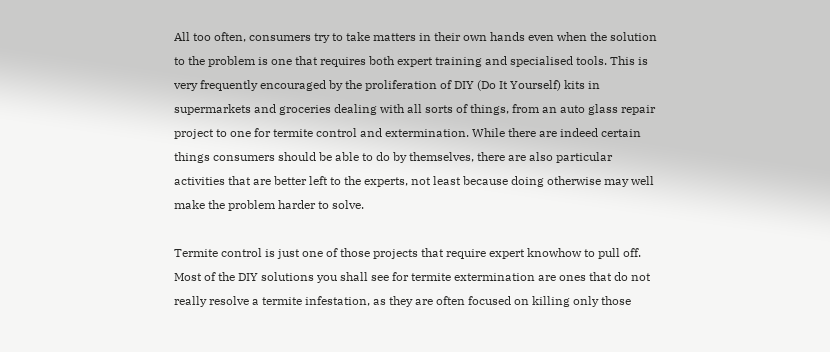All too often, consumers try to take matters in their own hands even when the solution to the problem is one that requires both expert training and specialised tools. This is very frequently encouraged by the proliferation of DIY (Do It Yourself) kits in supermarkets and groceries dealing with all sorts of things, from an auto glass repair project to one for termite control and extermination. While there are indeed certain things consumers should be able to do by themselves, there are also particular activities that are better left to the experts, not least because doing otherwise may well make the problem harder to solve.

Termite control is just one of those projects that require expert knowhow to pull off. Most of the DIY solutions you shall see for termite extermination are ones that do not really resolve a termite infestation, as they are often focused on killing only those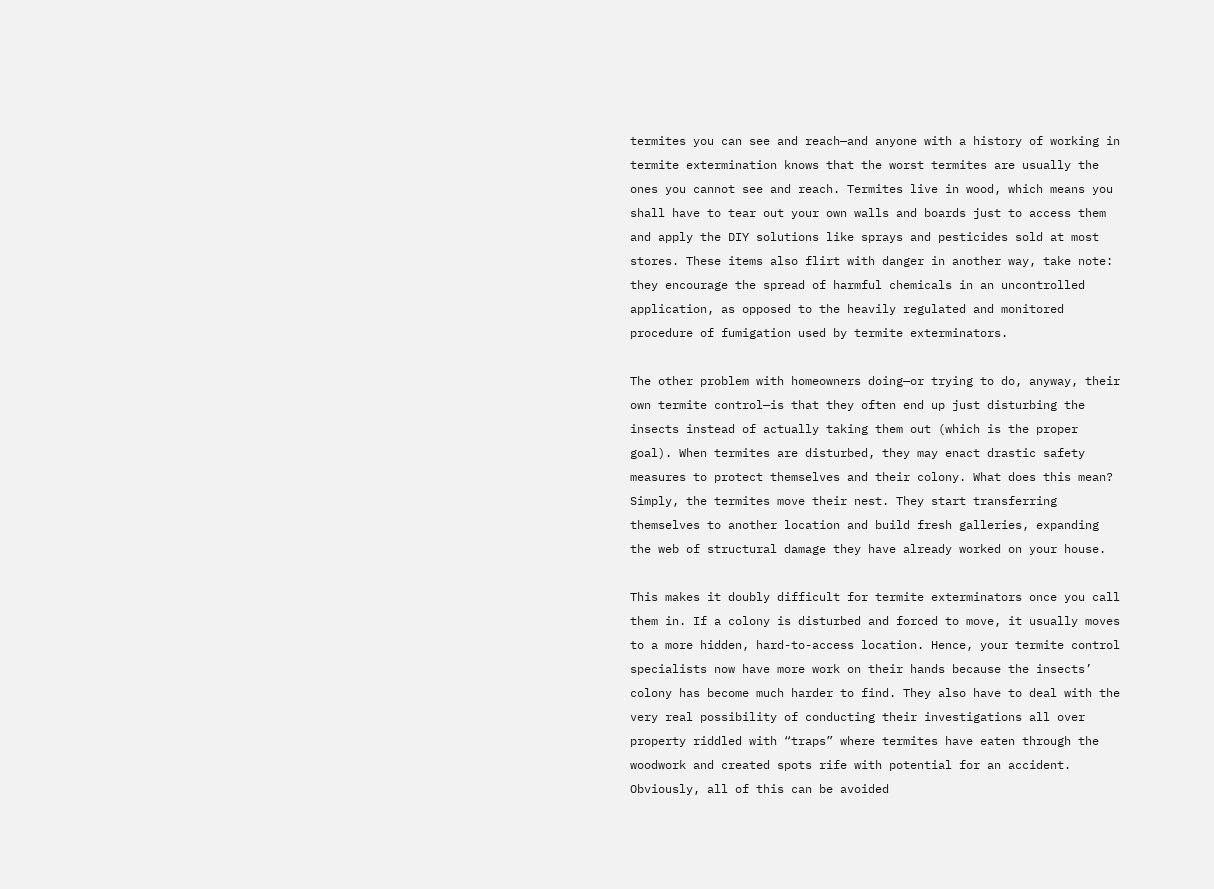termites you can see and reach—and anyone with a history of working in termite extermination knows that the worst termites are usually the ones you cannot see and reach. Termites live in wood, which means you shall have to tear out your own walls and boards just to access them and apply the DIY solutions like sprays and pesticides sold at most stores. These items also flirt with danger in another way, take note: they encourage the spread of harmful chemicals in an uncontrolled application, as opposed to the heavily regulated and monitored procedure of fumigation used by termite exterminators.

The other problem with homeowners doing—or trying to do, anyway, their own termite control—is that they often end up just disturbing the insects instead of actually taking them out (which is the proper goal). When termites are disturbed, they may enact drastic safety measures to protect themselves and their colony. What does this mean? Simply, the termites move their nest. They start transferring themselves to another location and build fresh galleries, expanding the web of structural damage they have already worked on your house.

This makes it doubly difficult for termite exterminators once you call them in. If a colony is disturbed and forced to move, it usually moves to a more hidden, hard-to-access location. Hence, your termite control specialists now have more work on their hands because the insects’ colony has become much harder to find. They also have to deal with the very real possibility of conducting their investigations all over property riddled with “traps” where termites have eaten through the woodwork and created spots rife with potential for an accident. Obviously, all of this can be avoided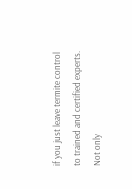if you just leave termite control to trained and certified experts. Not only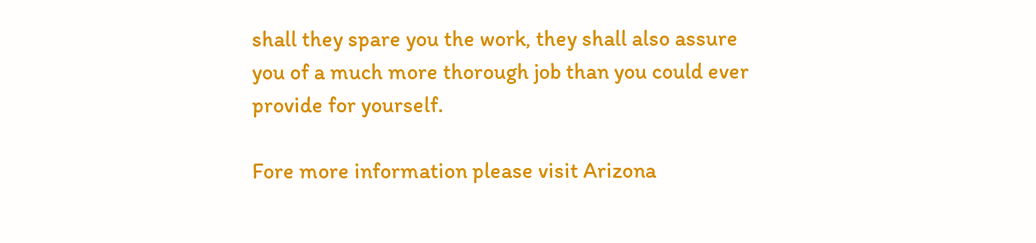shall they spare you the work, they shall also assure you of a much more thorough job than you could ever provide for yourself.

Fore more information please visit Arizona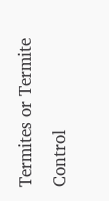Termites or Termite Control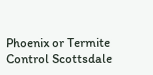Phoenix or Termite Control Scottsdale